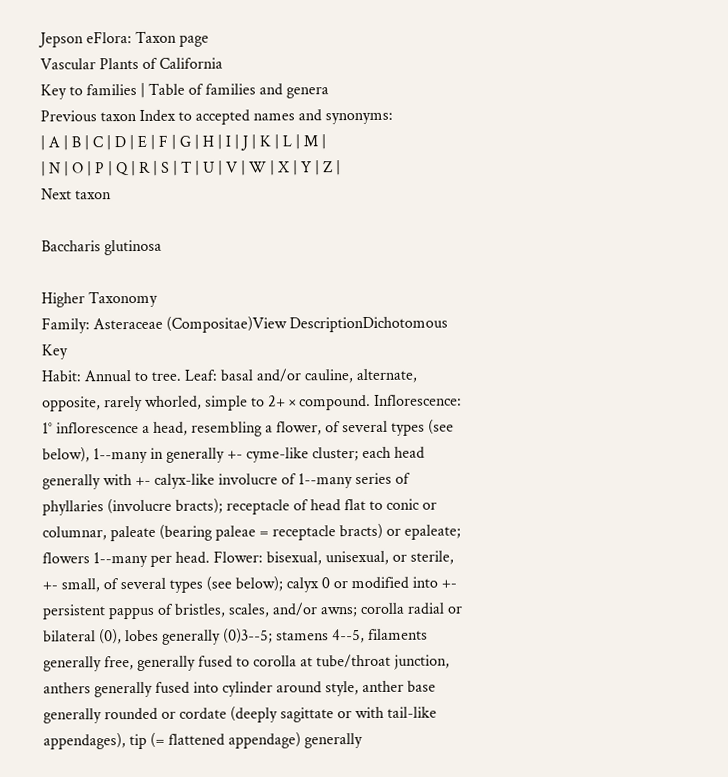Jepson eFlora: Taxon page
Vascular Plants of California
Key to families | Table of families and genera
Previous taxon Index to accepted names and synonyms:
| A | B | C | D | E | F | G | H | I | J | K | L | M |
| N | O | P | Q | R | S | T | U | V | W | X | Y | Z |
Next taxon

Baccharis glutinosa

Higher Taxonomy
Family: Asteraceae (Compositae)View DescriptionDichotomous Key
Habit: Annual to tree. Leaf: basal and/or cauline, alternate, opposite, rarely whorled, simple to 2+ × compound. Inflorescence: 1° inflorescence a head, resembling a flower, of several types (see below), 1--many in generally +- cyme-like cluster; each head generally with +- calyx-like involucre of 1--many series of phyllaries (involucre bracts); receptacle of head flat to conic or columnar, paleate (bearing paleae = receptacle bracts) or epaleate; flowers 1--many per head. Flower: bisexual, unisexual, or sterile, +- small, of several types (see below); calyx 0 or modified into +- persistent pappus of bristles, scales, and/or awns; corolla radial or bilateral (0), lobes generally (0)3--5; stamens 4--5, filaments generally free, generally fused to corolla at tube/throat junction, anthers generally fused into cylinder around style, anther base generally rounded or cordate (deeply sagittate or with tail-like appendages), tip (= flattened appendage) generally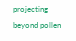projecting beyond pollen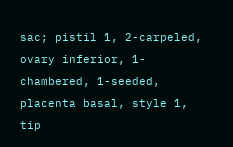sac; pistil 1, 2-carpeled, ovary inferior, 1-chambered, 1-seeded, placenta basal, style 1, tip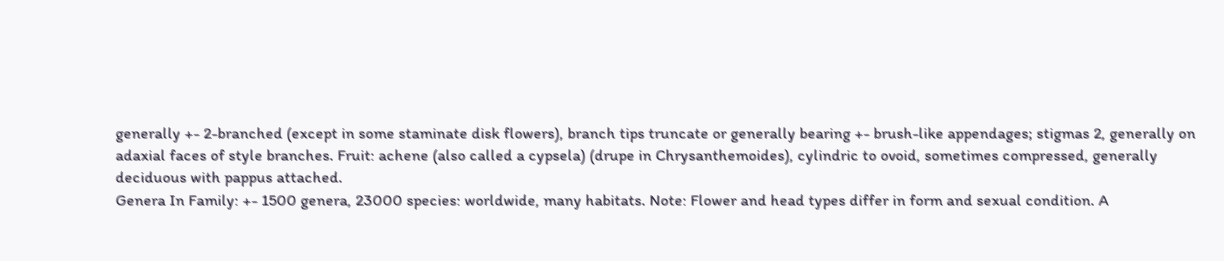generally +- 2-branched (except in some staminate disk flowers), branch tips truncate or generally bearing +- brush-like appendages; stigmas 2, generally on adaxial faces of style branches. Fruit: achene (also called a cypsela) (drupe in Chrysanthemoides), cylindric to ovoid, sometimes compressed, generally deciduous with pappus attached.
Genera In Family: +- 1500 genera, 23000 species: worldwide, many habitats. Note: Flower and head types differ in form and sexual condition. A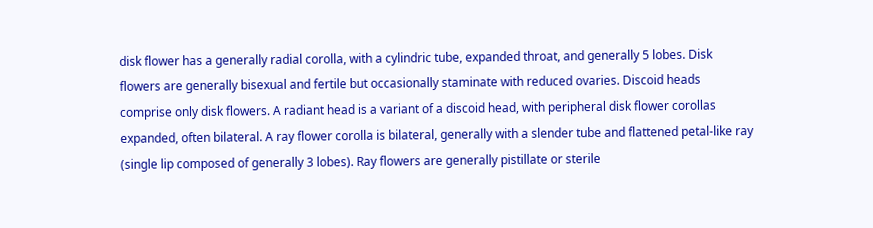disk flower has a generally radial corolla, with a cylindric tube, expanded throat, and generally 5 lobes. Disk flowers are generally bisexual and fertile but occasionally staminate with reduced ovaries. Discoid heads comprise only disk flowers. A radiant head is a variant of a discoid head, with peripheral disk flower corollas expanded, often bilateral. A ray flower corolla is bilateral, generally with a slender tube and flattened petal-like ray (single lip composed of generally 3 lobes). Ray flowers are generally pistillate or sterile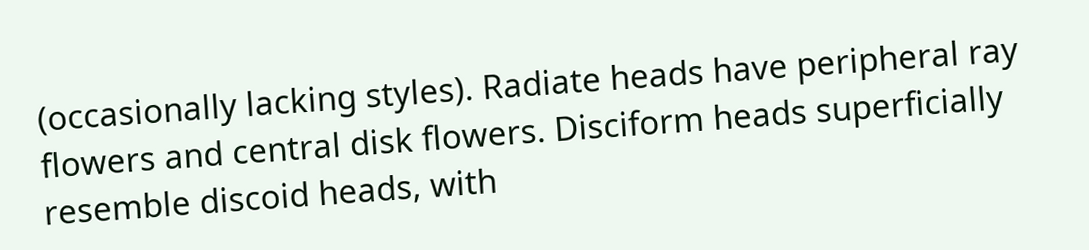(occasionally lacking styles). Radiate heads have peripheral ray flowers and central disk flowers. Disciform heads superficially resemble discoid heads, with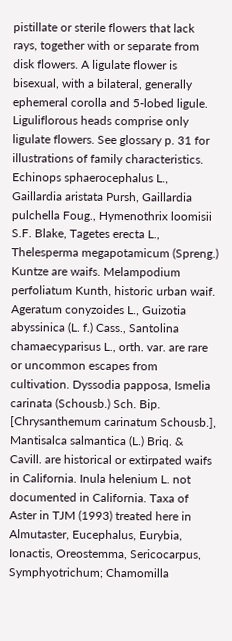pistillate or sterile flowers that lack rays, together with or separate from disk flowers. A ligulate flower is bisexual, with a bilateral, generally ephemeral corolla and 5-lobed ligule. Liguliflorous heads comprise only ligulate flowers. See glossary p. 31 for illustrations of family characteristics. Echinops sphaerocephalus L., Gaillardia aristata Pursh, Gaillardia pulchella Foug., Hymenothrix loomisii S.F. Blake, Tagetes erecta L., Thelesperma megapotamicum (Spreng.) Kuntze are waifs. Melampodium perfoliatum Kunth, historic urban waif. Ageratum conyzoides L., Guizotia abyssinica (L. f.) Cass., Santolina chamaecyparisus L., orth. var. are rare or uncommon escapes from cultivation. Dyssodia papposa, Ismelia carinata (Schousb.) Sch. Bip. [Chrysanthemum carinatum Schousb.], Mantisalca salmantica (L.) Briq. & Cavill. are historical or extirpated waifs in California. Inula helenium L. not documented in California. Taxa of Aster in TJM (1993) treated here in Almutaster, Eucephalus, Eurybia, Ionactis, Oreostemma, Sericocarpus, Symphyotrichum; Chamomilla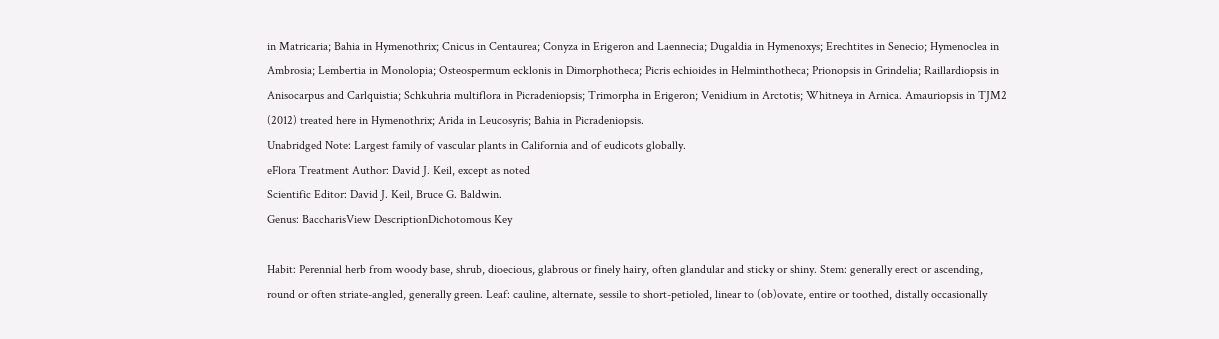in Matricaria; Bahia in Hymenothrix; Cnicus in Centaurea; Conyza in Erigeron and Laennecia; Dugaldia in Hymenoxys; Erechtites in Senecio; Hymenoclea in Ambrosia; Lembertia in Monolopia; Osteospermum ecklonis in Dimorphotheca; Picris echioides in Helminthotheca; Prionopsis in Grindelia; Raillardiopsis in Anisocarpus and Carlquistia; Schkuhria multiflora in Picradeniopsis; Trimorpha in Erigeron; Venidium in Arctotis; Whitneya in Arnica. Amauriopsis in TJM2 (2012) treated here in Hymenothrix; Arida in Leucosyris; Bahia in Picradeniopsis.
Unabridged Note: Largest family of vascular plants in California and of eudicots globally.
eFlora Treatment Author: David J. Keil, except as noted
Scientific Editor: David J. Keil, Bruce G. Baldwin.
Genus: BaccharisView DescriptionDichotomous Key

Habit: Perennial herb from woody base, shrub, dioecious, glabrous or finely hairy, often glandular and sticky or shiny. Stem: generally erect or ascending, round or often striate-angled, generally green. Leaf: cauline, alternate, sessile to short-petioled, linear to (ob)ovate, entire or toothed, distally occasionally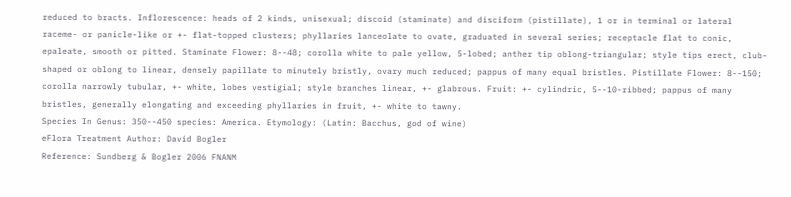reduced to bracts. Inflorescence: heads of 2 kinds, unisexual; discoid (staminate) and disciform (pistillate), 1 or in terminal or lateral raceme- or panicle-like or +- flat-topped clusters; phyllaries lanceolate to ovate, graduated in several series; receptacle flat to conic, epaleate, smooth or pitted. Staminate Flower: 8--48; corolla white to pale yellow, 5-lobed; anther tip oblong-triangular; style tips erect, club-shaped or oblong to linear, densely papillate to minutely bristly, ovary much reduced; pappus of many equal bristles. Pistillate Flower: 8--150; corolla narrowly tubular, +- white, lobes vestigial; style branches linear, +- glabrous. Fruit: +- cylindric, 5--10-ribbed; pappus of many bristles, generally elongating and exceeding phyllaries in fruit, +- white to tawny.
Species In Genus: 350--450 species: America. Etymology: (Latin: Bacchus, god of wine)
eFlora Treatment Author: David Bogler
Reference: Sundberg & Bogler 2006 FNANM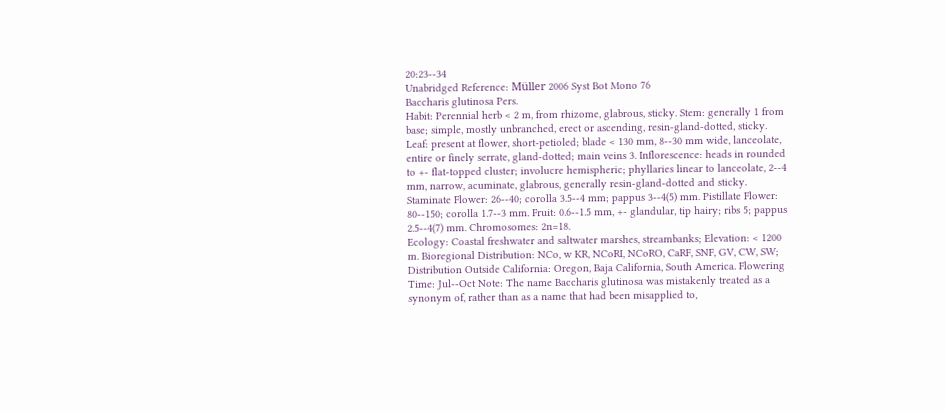20:23--34
Unabridged Reference: Müller 2006 Syst Bot Mono 76
Baccharis glutinosa Pers.
Habit: Perennial herb < 2 m, from rhizome, glabrous, sticky. Stem: generally 1 from base; simple, mostly unbranched, erect or ascending, resin-gland-dotted, sticky. Leaf: present at flower, short-petioled; blade < 130 mm, 8--30 mm wide, lanceolate, entire or finely serrate, gland-dotted; main veins 3. Inflorescence: heads in rounded to +- flat-topped cluster; involucre hemispheric; phyllaries linear to lanceolate, 2--4 mm, narrow, acuminate, glabrous, generally resin-gland-dotted and sticky. Staminate Flower: 26--40; corolla 3.5--4 mm; pappus 3--4(5) mm. Pistillate Flower: 80--150; corolla 1.7--3 mm. Fruit: 0.6--1.5 mm, +- glandular, tip hairy; ribs 5; pappus 2.5--4(7) mm. Chromosomes: 2n=18.
Ecology: Coastal freshwater and saltwater marshes, streambanks; Elevation: < 1200 m. Bioregional Distribution: NCo, w KR, NCoRI, NCoRO, CaRF, SNF, GV, CW, SW; Distribution Outside California: Oregon, Baja California, South America. Flowering Time: Jul--Oct Note: The name Baccharis glutinosa was mistakenly treated as a synonym of, rather than as a name that had been misapplied to,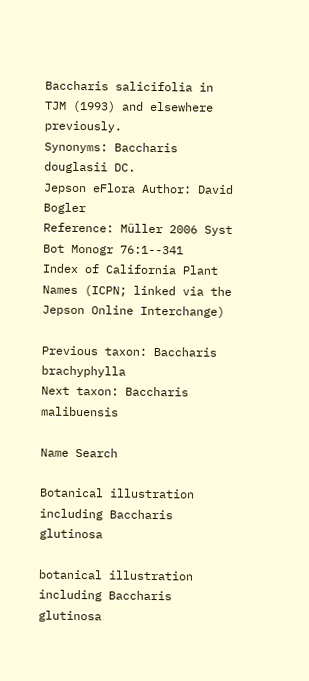Baccharis salicifolia in TJM (1993) and elsewhere previously.
Synonyms: Baccharis douglasii DC.
Jepson eFlora Author: David Bogler
Reference: Müller 2006 Syst Bot Monogr 76:1--341
Index of California Plant Names (ICPN; linked via the Jepson Online Interchange)

Previous taxon: Baccharis brachyphylla
Next taxon: Baccharis malibuensis

Name Search

Botanical illustration including Baccharis glutinosa

botanical illustration including Baccharis glutinosa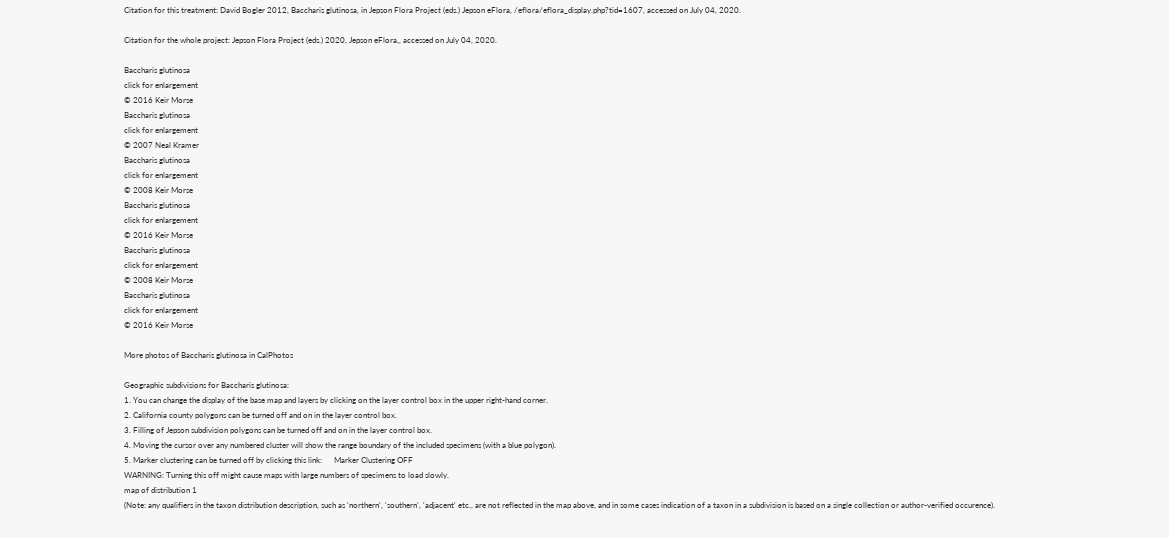Citation for this treatment: David Bogler 2012, Baccharis glutinosa, in Jepson Flora Project (eds.) Jepson eFlora, /eflora/eflora_display.php?tid=1607, accessed on July 04, 2020.

Citation for the whole project: Jepson Flora Project (eds.) 2020, Jepson eFlora,, accessed on July 04, 2020.

Baccharis glutinosa
click for enlargement
© 2016 Keir Morse
Baccharis glutinosa
click for enlargement
© 2007 Neal Kramer
Baccharis glutinosa
click for enlargement
© 2008 Keir Morse
Baccharis glutinosa
click for enlargement
© 2016 Keir Morse
Baccharis glutinosa
click for enlargement
© 2008 Keir Morse
Baccharis glutinosa
click for enlargement
© 2016 Keir Morse

More photos of Baccharis glutinosa in CalPhotos

Geographic subdivisions for Baccharis glutinosa:
1. You can change the display of the base map and layers by clicking on the layer control box in the upper right-hand corner.
2. California county polygons can be turned off and on in the layer control box.
3. Filling of Jepson subdivision polygons can be turned off and on in the layer control box.
4. Moving the cursor over any numbered cluster will show the range boundary of the included specimens (with a blue polygon).
5. Marker clustering can be turned off by clicking this link:      Marker Clustering OFF
WARNING: Turning this off might cause maps with large numbers of specimens to load slowly.
map of distribution 1
(Note: any qualifiers in the taxon distribution description, such as 'northern', 'southern', 'adjacent' etc., are not reflected in the map above, and in some cases indication of a taxon in a subdivision is based on a single collection or author-verified occurence).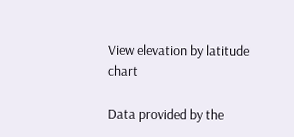View elevation by latitude chart

Data provided by the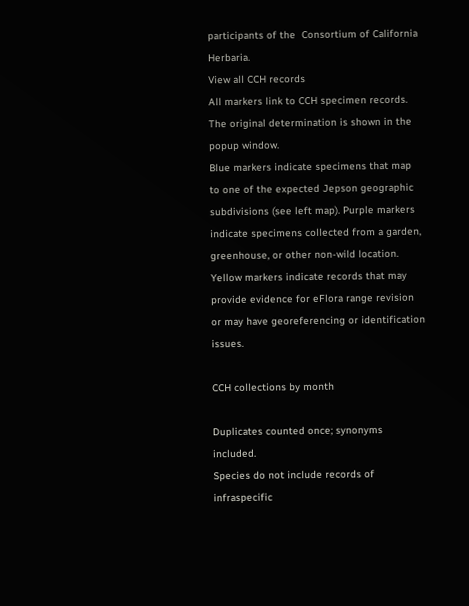participants of the  Consortium of California Herbaria.
View all CCH records
All markers link to CCH specimen records. The original determination is shown in the popup window.
Blue markers indicate specimens that map to one of the expected Jepson geographic subdivisions (see left map). Purple markers indicate specimens collected from a garden, greenhouse, or other non-wild location.
Yellow markers indicate records that may provide evidence for eFlora range revision or may have georeferencing or identification issues.

CCH collections by month

Duplicates counted once; synonyms included.
Species do not include records of infraspecific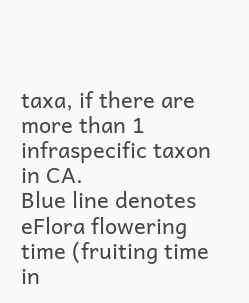taxa, if there are more than 1 infraspecific taxon in CA.
Blue line denotes eFlora flowering time (fruiting time in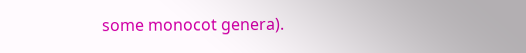some monocot genera).